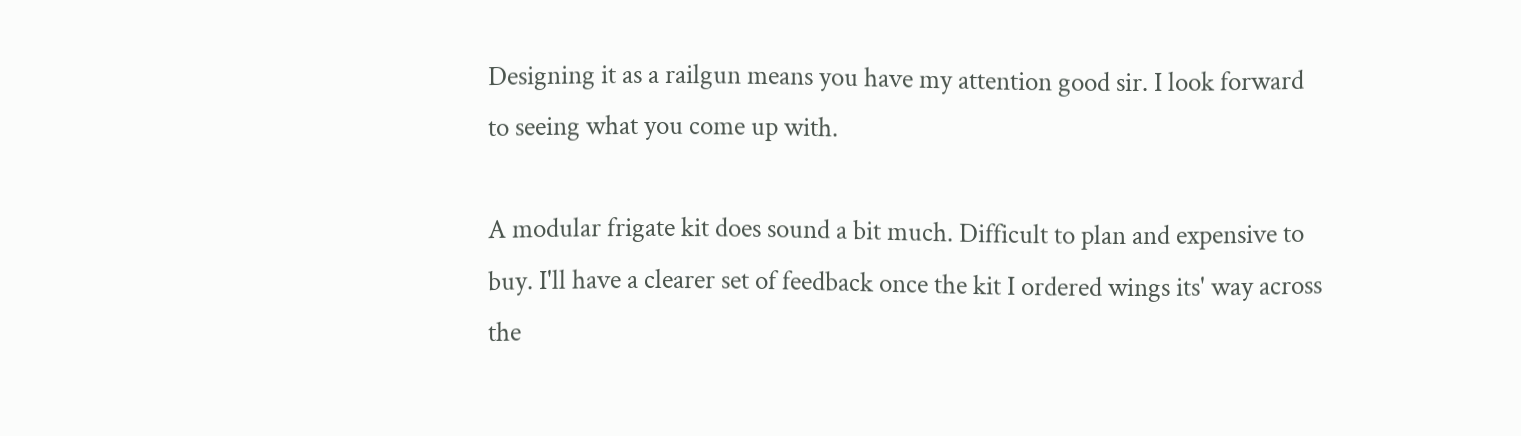Designing it as a railgun means you have my attention good sir. I look forward to seeing what you come up with.

A modular frigate kit does sound a bit much. Difficult to plan and expensive to buy. I'll have a clearer set of feedback once the kit I ordered wings its' way across the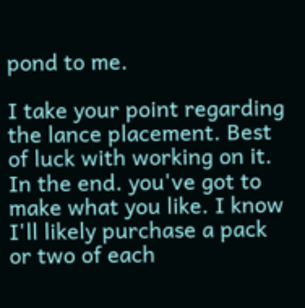pond to me.

I take your point regarding the lance placement. Best of luck with working on it. In the end. you've got to make what you like. I know I'll likely purchase a pack or two of each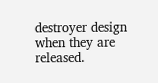destroyer design when they are released.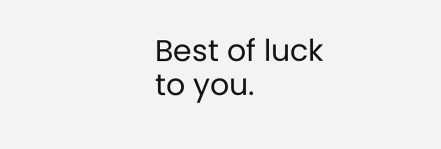Best of luck to you.